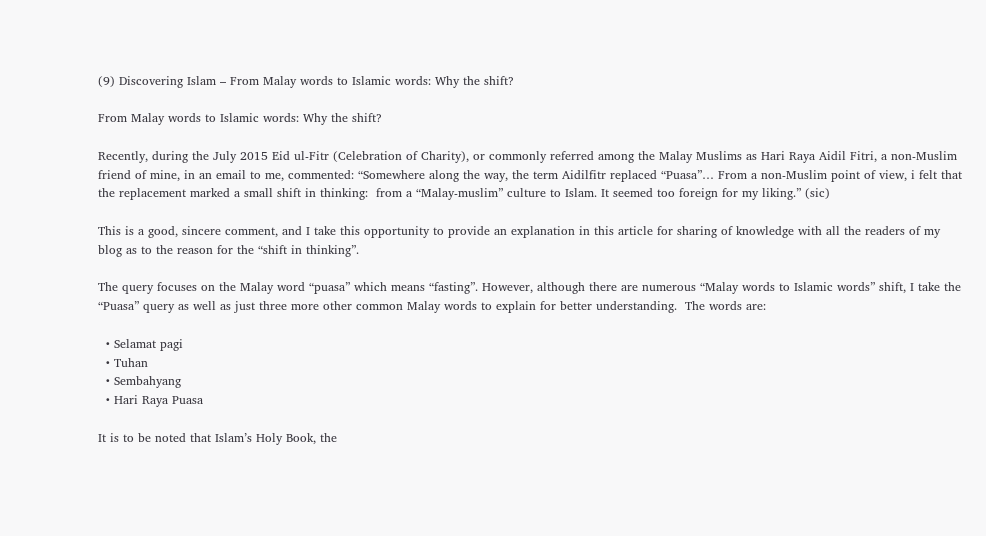(9) Discovering Islam – From Malay words to Islamic words: Why the shift?

From Malay words to Islamic words: Why the shift?

Recently, during the July 2015 Eid ul-Fitr (Celebration of Charity), or commonly referred among the Malay Muslims as Hari Raya Aidil Fitri, a non-Muslim friend of mine, in an email to me, commented: “Somewhere along the way, the term Aidilfitr replaced “Puasa”… From a non-Muslim point of view, i felt that the replacement marked a small shift in thinking:  from a “Malay-muslim” culture to Islam. It seemed too foreign for my liking.” (sic)

This is a good, sincere comment, and I take this opportunity to provide an explanation in this article for sharing of knowledge with all the readers of my blog as to the reason for the “shift in thinking”.

The query focuses on the Malay word “puasa” which means “fasting”. However, although there are numerous “Malay words to Islamic words” shift, I take the “Puasa” query as well as just three more other common Malay words to explain for better understanding.  The words are:

  • Selamat pagi
  • Tuhan
  • Sembahyang
  • Hari Raya Puasa

It is to be noted that Islam’s Holy Book, the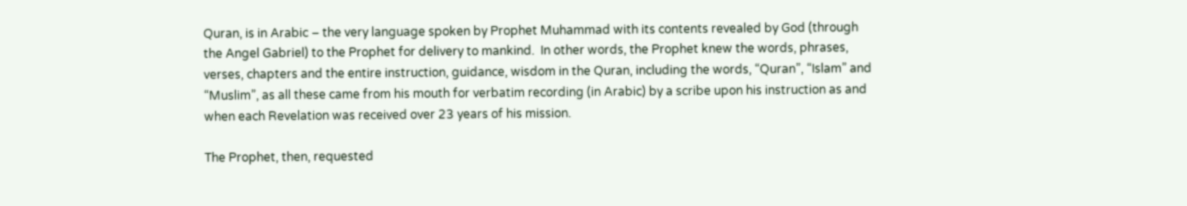Quran, is in Arabic – the very language spoken by Prophet Muhammad with its contents revealed by God (through the Angel Gabriel) to the Prophet for delivery to mankind.  In other words, the Prophet knew the words, phrases, verses, chapters and the entire instruction, guidance, wisdom in the Quran, including the words, “Quran”, “Islam” and “Muslim”, as all these came from his mouth for verbatim recording (in Arabic) by a scribe upon his instruction as and when each Revelation was received over 23 years of his mission.

The Prophet, then, requested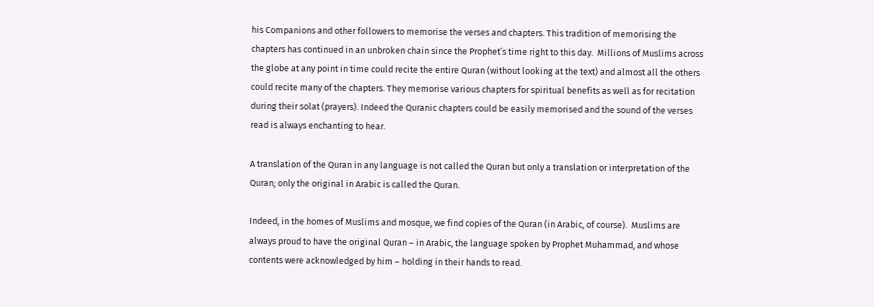his Companions and other followers to memorise the verses and chapters. This tradition of memorising the chapters has continued in an unbroken chain since the Prophet’s time right to this day.  Millions of Muslims across the globe at any point in time could recite the entire Quran (without looking at the text) and almost all the others could recite many of the chapters. They memorise various chapters for spiritual benefits as well as for recitation during their solat (prayers). Indeed the Quranic chapters could be easily memorised and the sound of the verses read is always enchanting to hear.

A translation of the Quran in any language is not called the Quran but only a translation or interpretation of the Quran; only the original in Arabic is called the Quran.

Indeed, in the homes of Muslims and mosque, we find copies of the Quran (in Arabic, of course).  Muslims are always proud to have the original Quran – in Arabic, the language spoken by Prophet Muhammad, and whose contents were acknowledged by him – holding in their hands to read.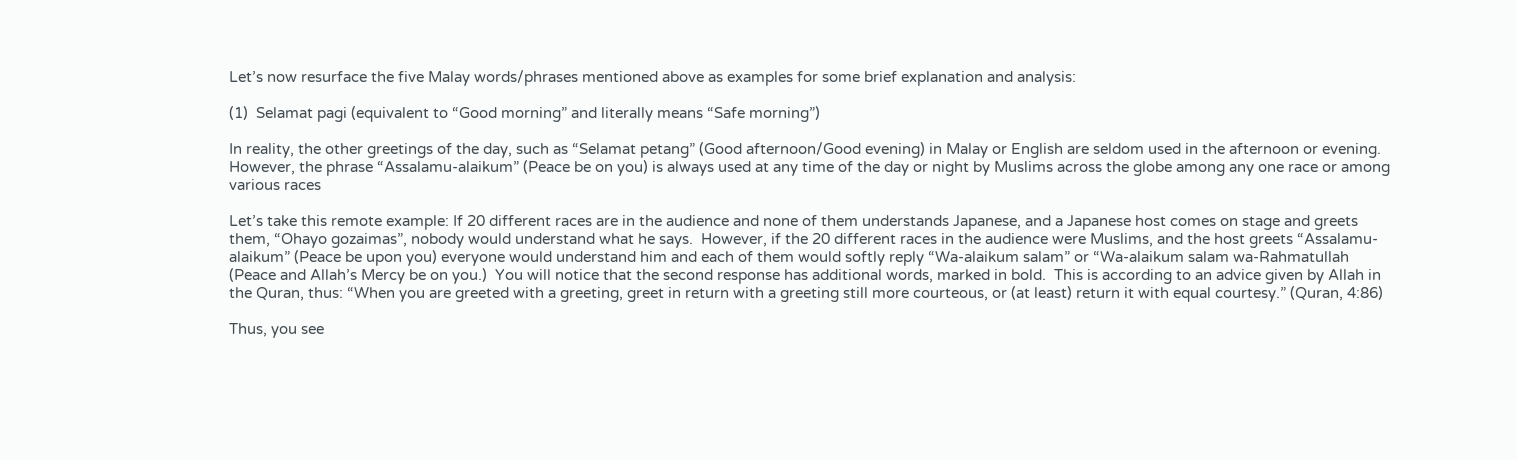Let’s now resurface the five Malay words/phrases mentioned above as examples for some brief explanation and analysis:

(1)  Selamat pagi (equivalent to “Good morning” and literally means “Safe morning”)

In reality, the other greetings of the day, such as “Selamat petang” (Good afternoon/Good evening) in Malay or English are seldom used in the afternoon or evening. However, the phrase “Assalamu-alaikum” (Peace be on you) is always used at any time of the day or night by Muslims across the globe among any one race or among various races

Let’s take this remote example: If 20 different races are in the audience and none of them understands Japanese, and a Japanese host comes on stage and greets them, “Ohayo gozaimas”, nobody would understand what he says.  However, if the 20 different races in the audience were Muslims, and the host greets “Assalamu-alaikum” (Peace be upon you) everyone would understand him and each of them would softly reply “Wa-alaikum salam” or “Wa-alaikum salam wa-Rahmatullah (Peace and Allah’s Mercy be on you.)  You will notice that the second response has additional words, marked in bold.  This is according to an advice given by Allah in the Quran, thus: “When you are greeted with a greeting, greet in return with a greeting still more courteous, or (at least) return it with equal courtesy.” (Quran, 4:86)

Thus, you see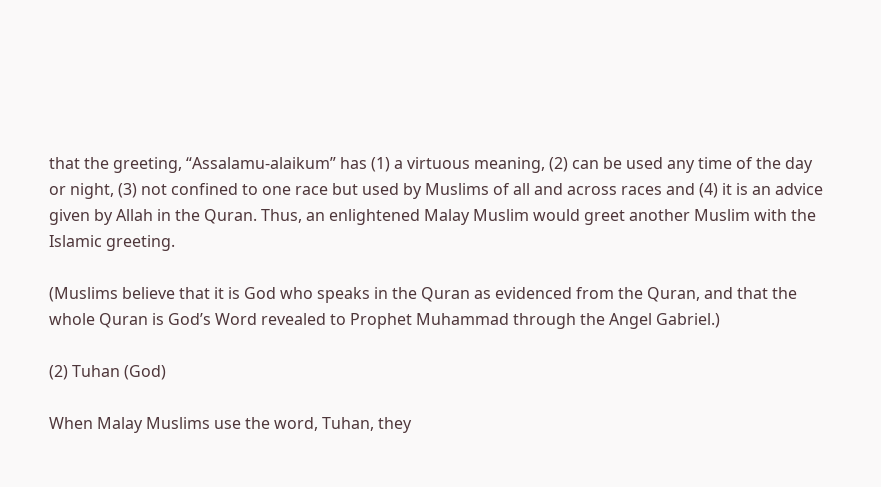that the greeting, “Assalamu-alaikum” has (1) a virtuous meaning, (2) can be used any time of the day or night, (3) not confined to one race but used by Muslims of all and across races and (4) it is an advice given by Allah in the Quran. Thus, an enlightened Malay Muslim would greet another Muslim with the Islamic greeting.

(Muslims believe that it is God who speaks in the Quran as evidenced from the Quran, and that the whole Quran is God’s Word revealed to Prophet Muhammad through the Angel Gabriel.)

(2) Tuhan (God)

When Malay Muslims use the word, Tuhan, they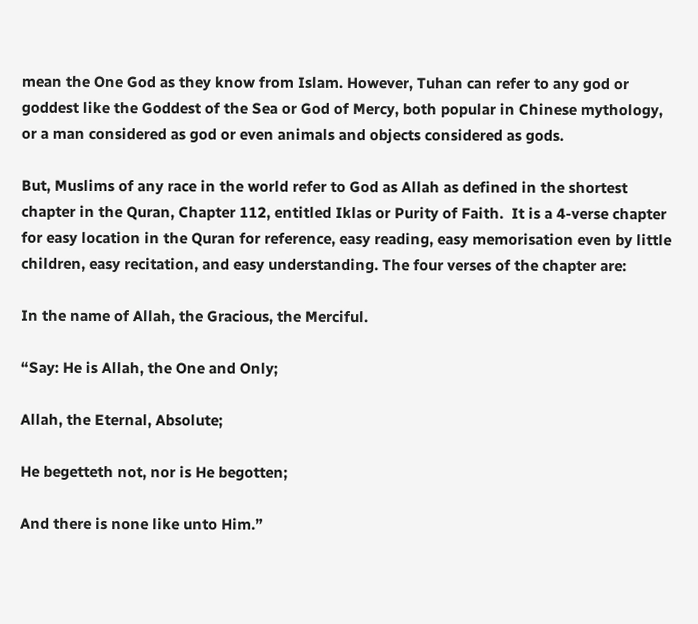mean the One God as they know from Islam. However, Tuhan can refer to any god or goddest like the Goddest of the Sea or God of Mercy, both popular in Chinese mythology, or a man considered as god or even animals and objects considered as gods.

But, Muslims of any race in the world refer to God as Allah as defined in the shortest chapter in the Quran, Chapter 112, entitled Iklas or Purity of Faith.  It is a 4-verse chapter for easy location in the Quran for reference, easy reading, easy memorisation even by little children, easy recitation, and easy understanding. The four verses of the chapter are:

In the name of Allah, the Gracious, the Merciful.

“Say: He is Allah, the One and Only;

Allah, the Eternal, Absolute;

He begetteth not, nor is He begotten;

And there is none like unto Him.”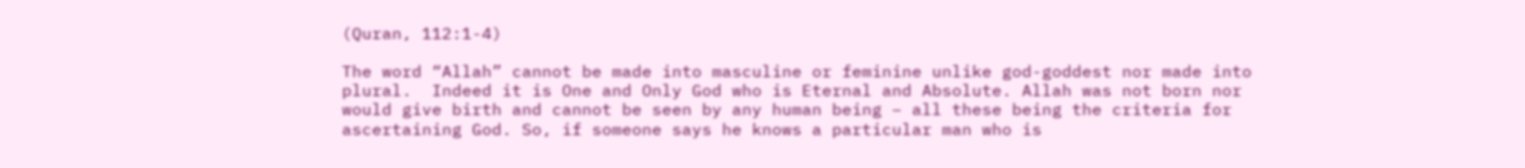(Quran, 112:1-4)

The word “Allah” cannot be made into masculine or feminine unlike god-goddest nor made into plural.  Indeed it is One and Only God who is Eternal and Absolute. Allah was not born nor would give birth and cannot be seen by any human being – all these being the criteria for ascertaining God. So, if someone says he knows a particular man who is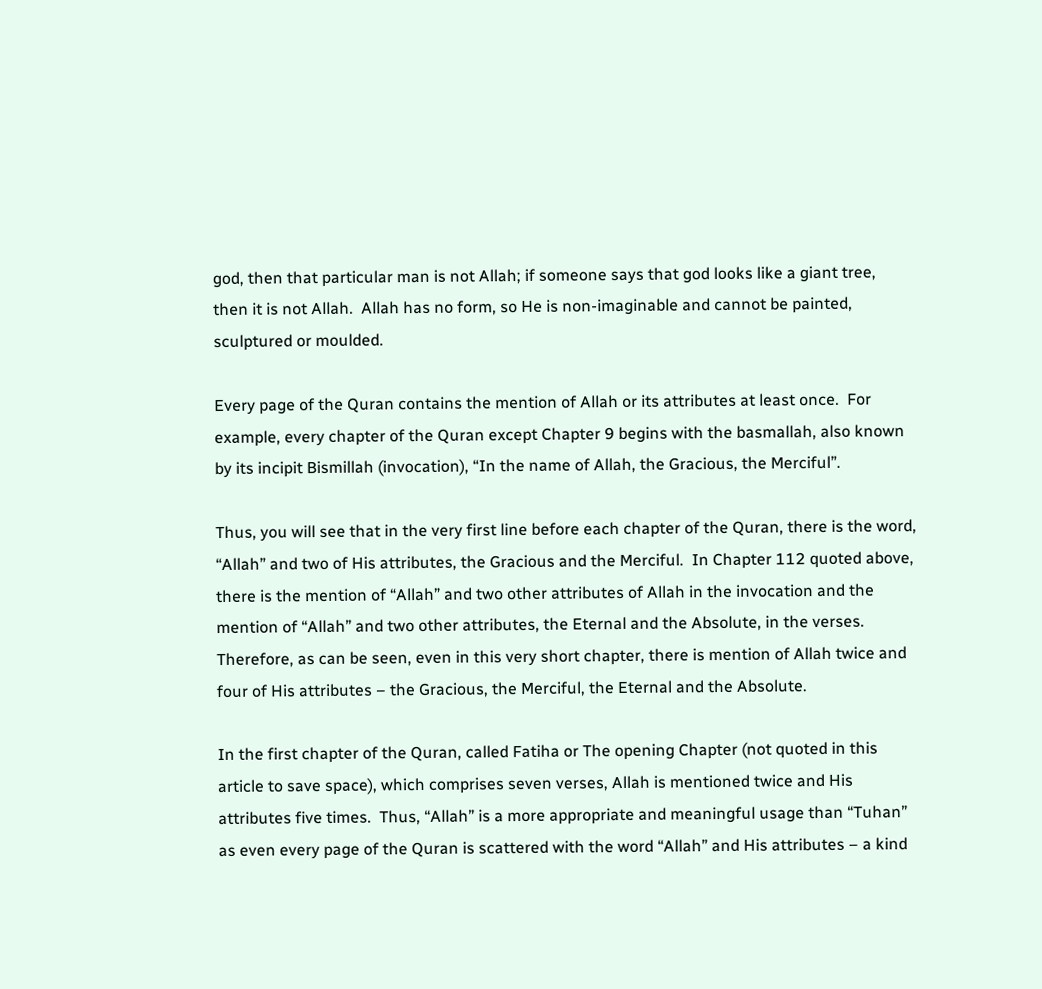god, then that particular man is not Allah; if someone says that god looks like a giant tree, then it is not Allah.  Allah has no form, so He is non-imaginable and cannot be painted, sculptured or moulded.

Every page of the Quran contains the mention of Allah or its attributes at least once.  For example, every chapter of the Quran except Chapter 9 begins with the basmallah, also known by its incipit Bismillah (invocation), “In the name of Allah, the Gracious, the Merciful”.

Thus, you will see that in the very first line before each chapter of the Quran, there is the word, “Allah” and two of His attributes, the Gracious and the Merciful.  In Chapter 112 quoted above, there is the mention of “Allah” and two other attributes of Allah in the invocation and the mention of “Allah” and two other attributes, the Eternal and the Absolute, in the verses.  Therefore, as can be seen, even in this very short chapter, there is mention of Allah twice and four of His attributes – the Gracious, the Merciful, the Eternal and the Absolute.

In the first chapter of the Quran, called Fatiha or The opening Chapter (not quoted in this article to save space), which comprises seven verses, Allah is mentioned twice and His attributes five times.  Thus, “Allah” is a more appropriate and meaningful usage than “Tuhan” as even every page of the Quran is scattered with the word “Allah” and His attributes – a kind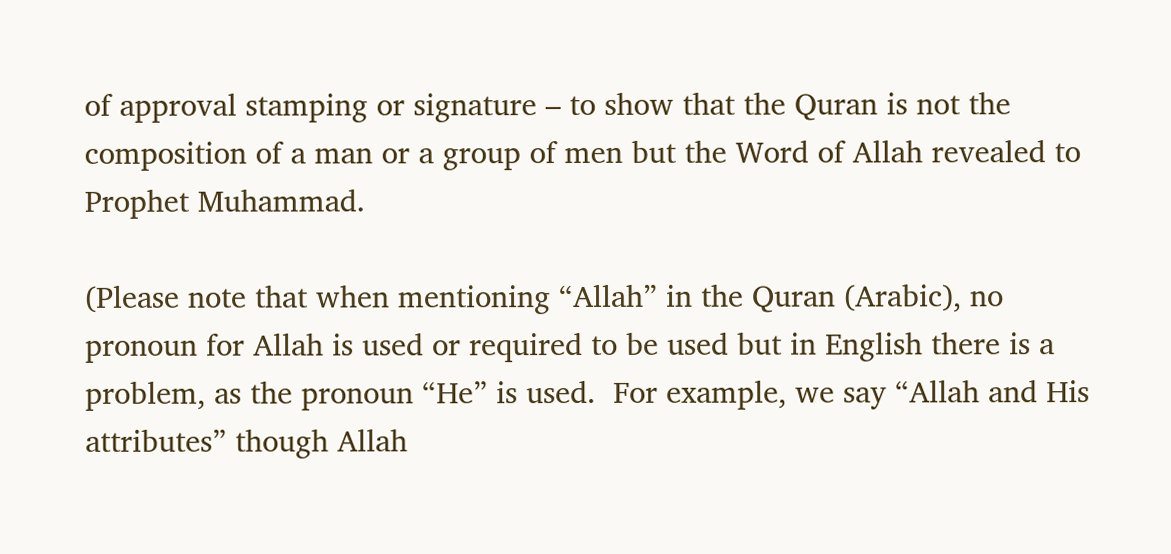of approval stamping or signature – to show that the Quran is not the composition of a man or a group of men but the Word of Allah revealed to Prophet Muhammad.

(Please note that when mentioning “Allah” in the Quran (Arabic), no pronoun for Allah is used or required to be used but in English there is a problem, as the pronoun “He” is used.  For example, we say “Allah and His attributes” though Allah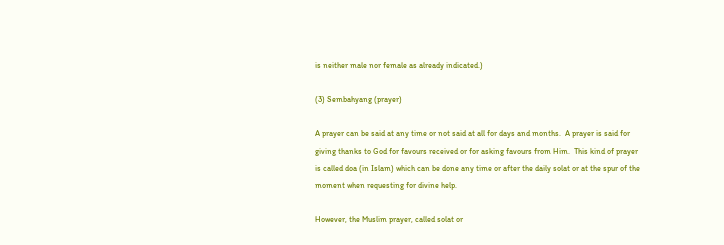is neither male nor female as already indicated.)

(3) Sembahyang (prayer)

A prayer can be said at any time or not said at all for days and months.  A prayer is said for giving thanks to God for favours received or for asking favours from Him.  This kind of prayer is called doa (in Islam) which can be done any time or after the daily solat or at the spur of the moment when requesting for divine help.

However, the Muslim prayer, called solat or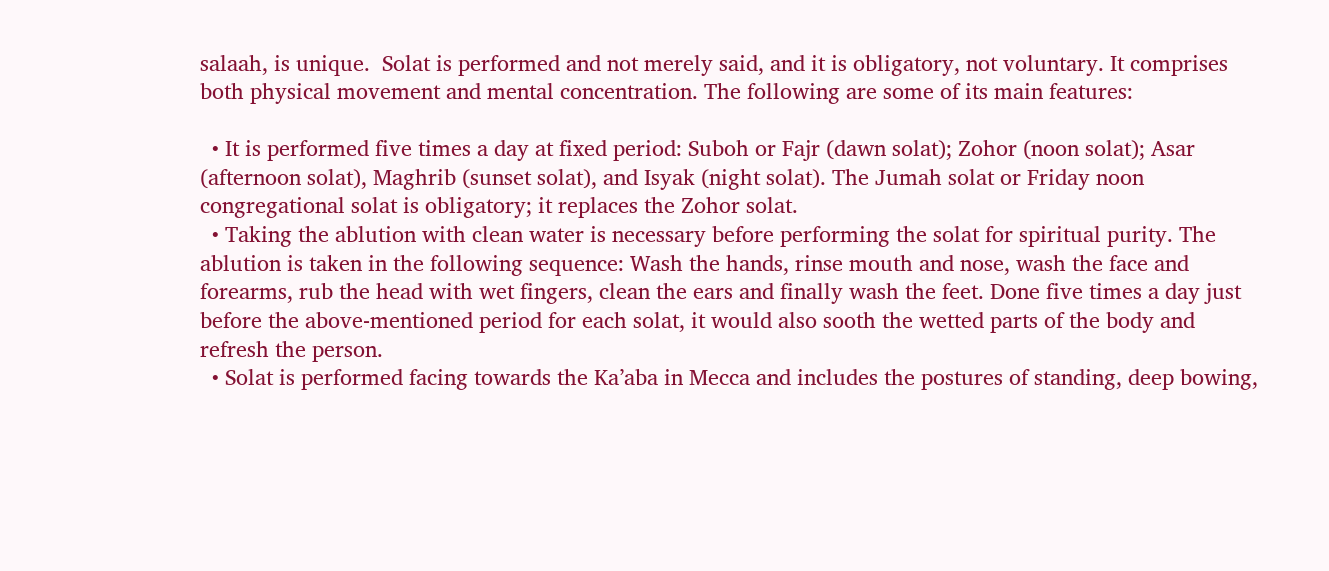salaah, is unique.  Solat is performed and not merely said, and it is obligatory, not voluntary. It comprises both physical movement and mental concentration. The following are some of its main features:

  • It is performed five times a day at fixed period: Suboh or Fajr (dawn solat); Zohor (noon solat); Asar (afternoon solat), Maghrib (sunset solat), and Isyak (night solat). The Jumah solat or Friday noon congregational solat is obligatory; it replaces the Zohor solat.
  • Taking the ablution with clean water is necessary before performing the solat for spiritual purity. The ablution is taken in the following sequence: Wash the hands, rinse mouth and nose, wash the face and forearms, rub the head with wet fingers, clean the ears and finally wash the feet. Done five times a day just before the above-mentioned period for each solat, it would also sooth the wetted parts of the body and refresh the person.
  • Solat is performed facing towards the Ka’aba in Mecca and includes the postures of standing, deep bowing,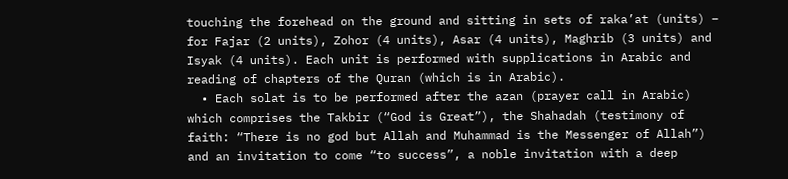touching the forehead on the ground and sitting in sets of raka’at (units) – for Fajar (2 units), Zohor (4 units), Asar (4 units), Maghrib (3 units) and Isyak (4 units). Each unit is performed with supplications in Arabic and reading of chapters of the Quran (which is in Arabic).
  • Each solat is to be performed after the azan (prayer call in Arabic) which comprises the Takbir (“God is Great”), the Shahadah (testimony of faith: “There is no god but Allah and Muhammad is the Messenger of Allah”) and an invitation to come “to success”, a noble invitation with a deep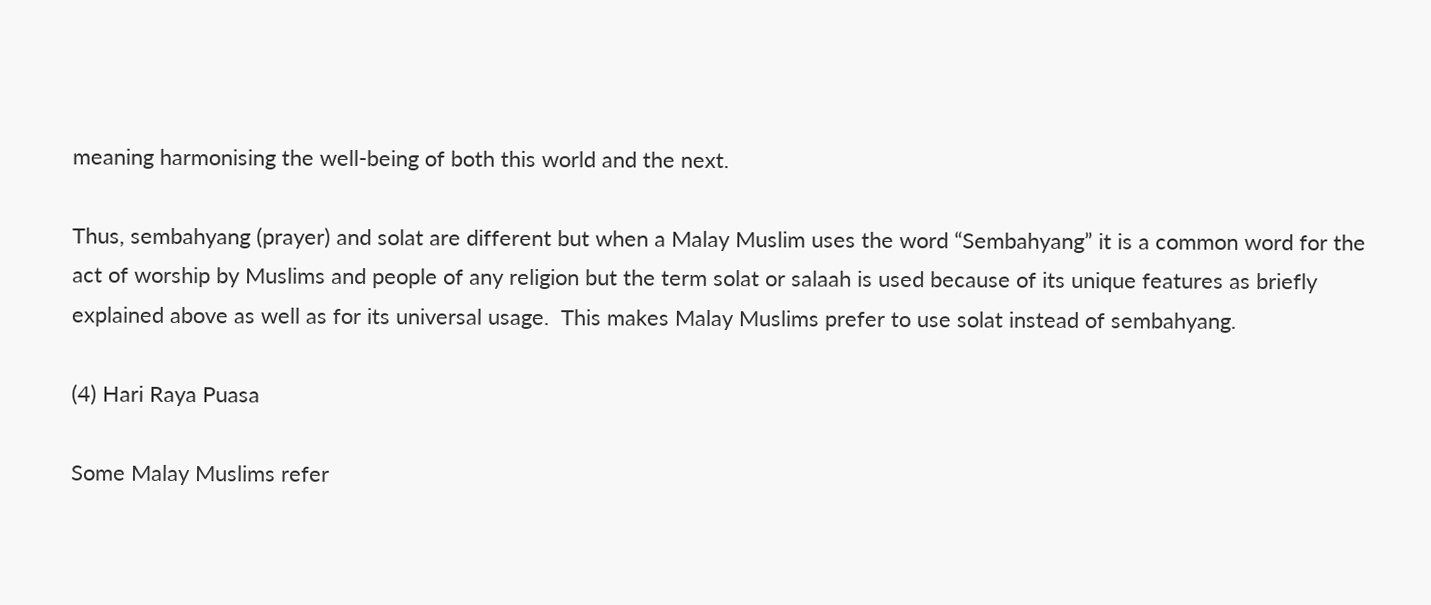meaning harmonising the well-being of both this world and the next.

Thus, sembahyang (prayer) and solat are different but when a Malay Muslim uses the word “Sembahyang” it is a common word for the act of worship by Muslims and people of any religion but the term solat or salaah is used because of its unique features as briefly explained above as well as for its universal usage.  This makes Malay Muslims prefer to use solat instead of sembahyang.

(4) Hari Raya Puasa

Some Malay Muslims refer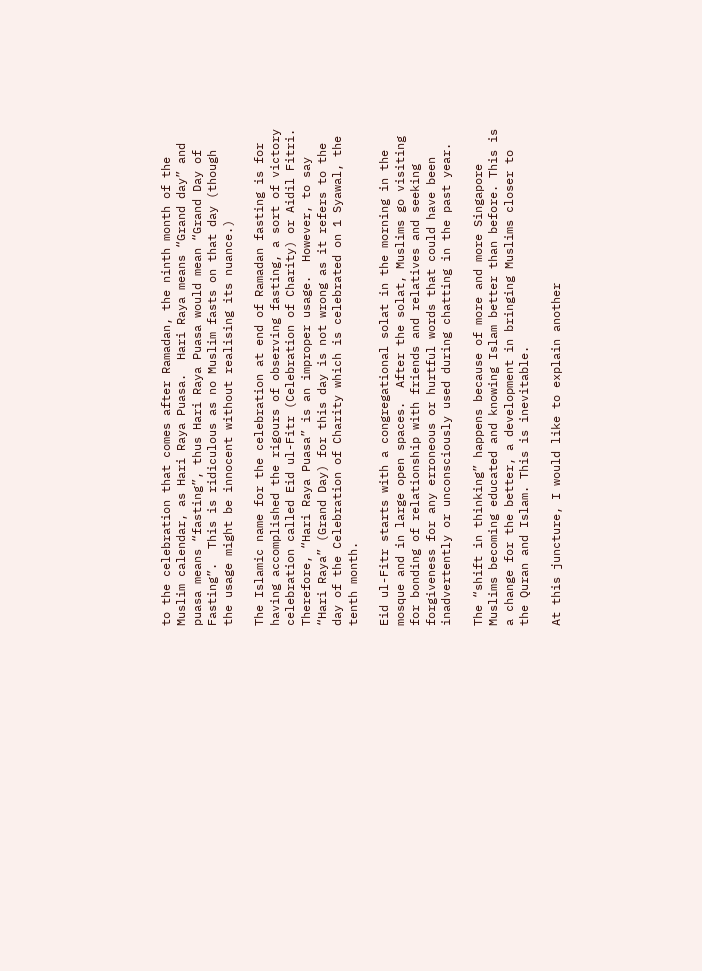to the celebration that comes after Ramadan, the ninth month of the Muslim calendar, as Hari Raya Puasa.  Hari Raya means “Grand day” and puasa means “fasting”, thus Hari Raya Puasa would mean “Grand Day of Fasting”.  This is ridiculous as no Muslim fasts on that day (though the usage might be innocent without realising its nuance.)

The Islamic name for the celebration at end of Ramadan fasting is for having accomplished the rigours of observing fasting, a sort of victory celebration called Eid ul-Fitr (Celebration of Charity) or Aidil Fitri.  Therefore, “Hari Raya Puasa” is an improper usage.  However, to say “Hari Raya” (Grand Day) for this day is not wrong as it refers to the day of the Celebration of Charity which is celebrated on 1 Syawal, the tenth month.

Eid ul-Fitr starts with a congregational solat in the morning in the mosque and in large open spaces.  After the solat, Muslims go visiting for bonding of relationship with friends and relatives and seeking forgiveness for any erroneous or hurtful words that could have been inadvertently or unconsciously used during chatting in the past year.

The “shift in thinking” happens because of more and more Singapore Muslims becoming educated and knowing Islam better than before. This is a change for the better, a development in bringing Muslims closer to the Quran and Islam. This is inevitable.

At this juncture, I would like to explain another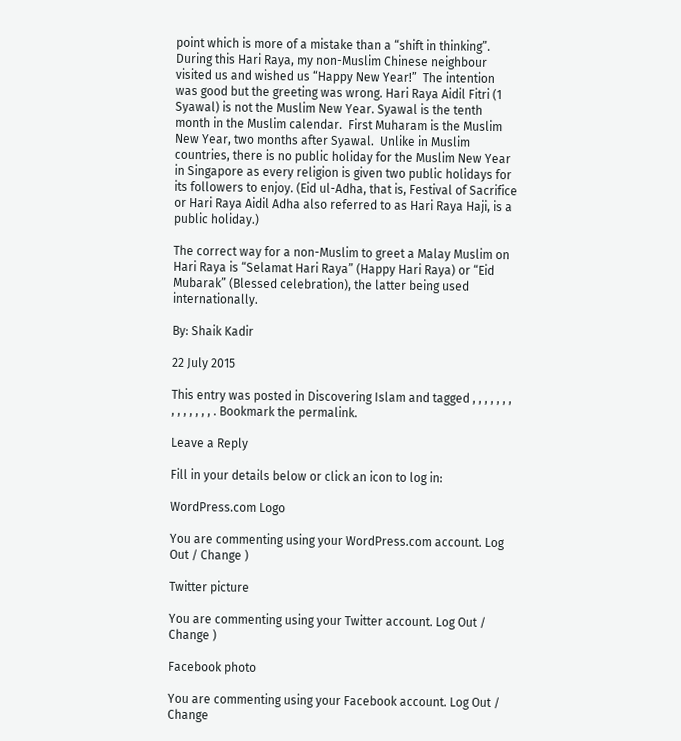point which is more of a mistake than a “shift in thinking”. During this Hari Raya, my non-Muslim Chinese neighbour visited us and wished us “Happy New Year!”  The intention was good but the greeting was wrong. Hari Raya Aidil Fitri (1 Syawal) is not the Muslim New Year. Syawal is the tenth month in the Muslim calendar.  First Muharam is the Muslim New Year, two months after Syawal.  Unlike in Muslim countries, there is no public holiday for the Muslim New Year in Singapore as every religion is given two public holidays for its followers to enjoy. (Eid ul-Adha, that is, Festival of Sacrifice or Hari Raya Aidil Adha also referred to as Hari Raya Haji, is a public holiday.)

The correct way for a non-Muslim to greet a Malay Muslim on Hari Raya is “Selamat Hari Raya” (Happy Hari Raya) or “Eid Mubarak” (Blessed celebration), the latter being used internationally.

By: Shaik Kadir

22 July 2015

This entry was posted in Discovering Islam and tagged , , , , , , , , , , , , , , . Bookmark the permalink.

Leave a Reply

Fill in your details below or click an icon to log in:

WordPress.com Logo

You are commenting using your WordPress.com account. Log Out / Change )

Twitter picture

You are commenting using your Twitter account. Log Out / Change )

Facebook photo

You are commenting using your Facebook account. Log Out / Change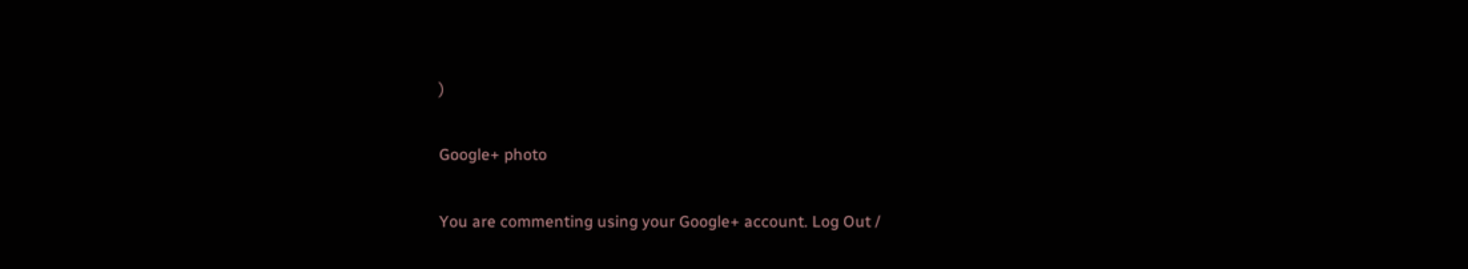)

Google+ photo

You are commenting using your Google+ account. Log Out /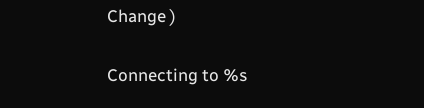Change )

Connecting to %s